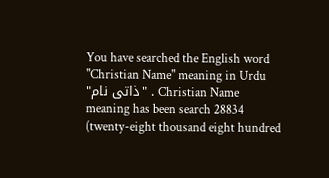You have searched the English word "Christian Name" meaning in Urdu "ذاتی نام" . Christian Name meaning has been search 28834 (twenty-eight thousand eight hundred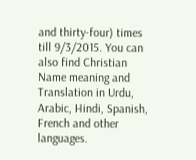and thirty-four) times till 9/3/2015. You can also find Christian Name meaning and Translation in Urdu, Arabic, Hindi, Spanish, French and other languages.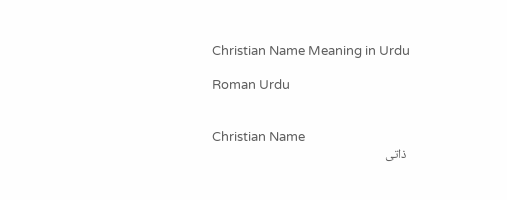Christian Name Meaning in Urdu

Roman Urdu


Christian Name
 ذاتی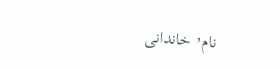نام٬ خاندانی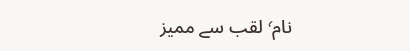نام٬ لقب سے ممیز